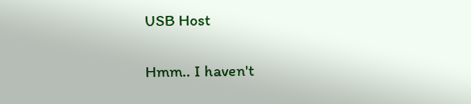USB Host

Hmm.. I haven't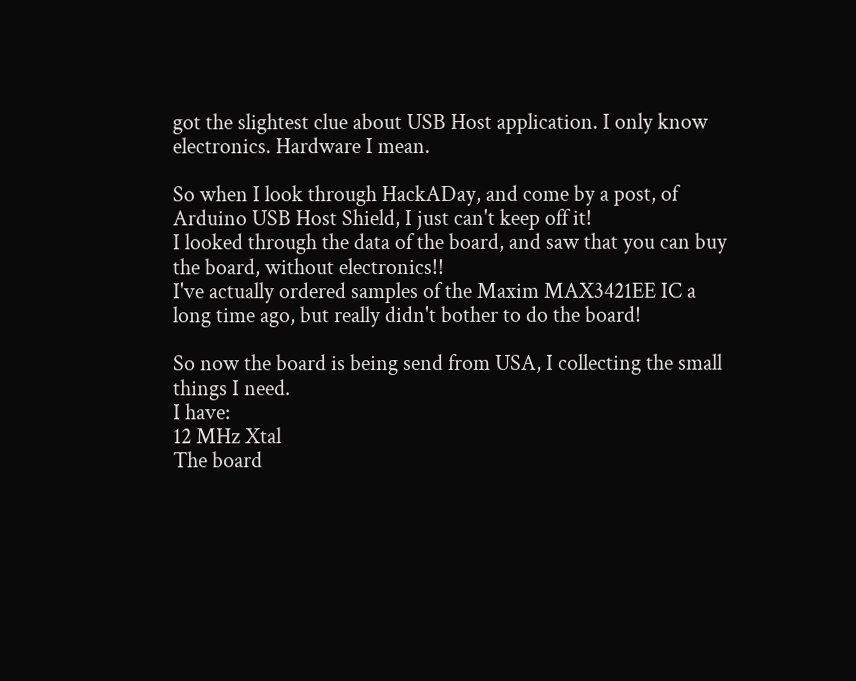got the slightest clue about USB Host application. I only know electronics. Hardware I mean.

So when I look through HackADay, and come by a post, of Arduino USB Host Shield, I just can't keep off it!
I looked through the data of the board, and saw that you can buy the board, without electronics!!
I've actually ordered samples of the Maxim MAX3421EE IC a long time ago, but really didn't bother to do the board!

So now the board is being send from USA, I collecting the small things I need.
I have:
12 MHz Xtal
The board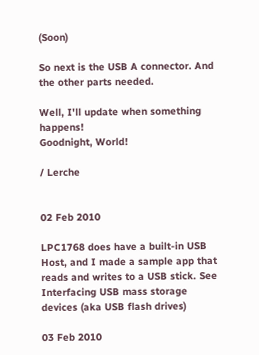(Soon)

So next is the USB A connector. And the other parts needed.

Well, I'll update when something happens!
Goodnight, World!

/ Lerche


02 Feb 2010

LPC1768 does have a built-in USB Host, and I made a sample app that reads and writes to a USB stick. See Interfacing USB mass storage devices (aka USB flash drives)

03 Feb 2010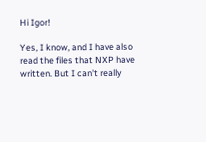Hi Igor!

Yes, I know, and I have also read the files that NXP have written. But I can't really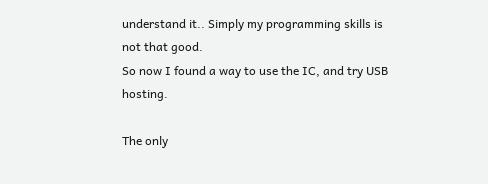understand it.. Simply my programming skills is not that good.
So now I found a way to use the IC, and try USB hosting.

The only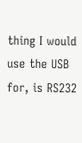thing I would use the USB for, is RS232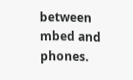between mbed and phones.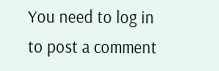You need to log in to post a comment